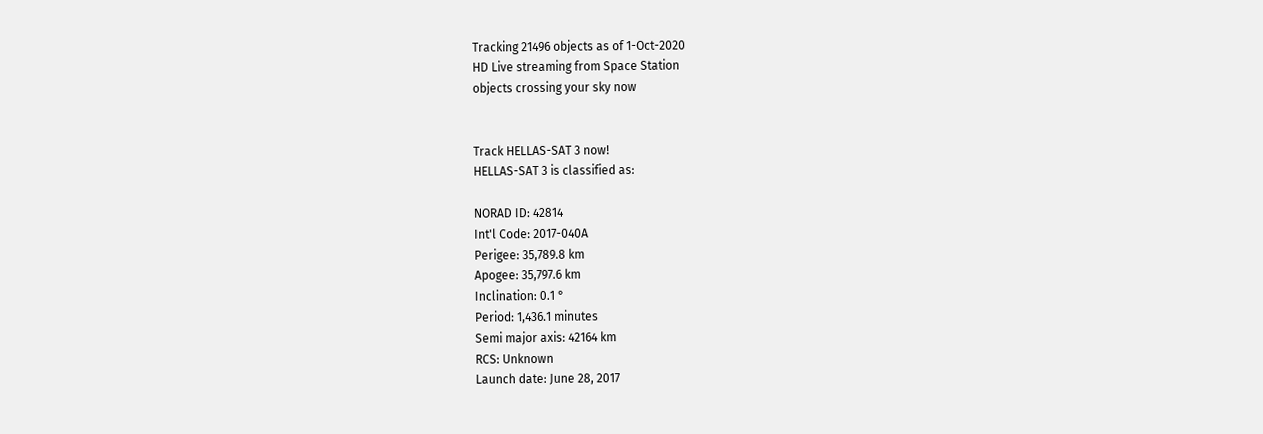Tracking 21496 objects as of 1-Oct-2020
HD Live streaming from Space Station
objects crossing your sky now


Track HELLAS-SAT 3 now!
HELLAS-SAT 3 is classified as:

NORAD ID: 42814
Int'l Code: 2017-040A
Perigee: 35,789.8 km
Apogee: 35,797.6 km
Inclination: 0.1 °
Period: 1,436.1 minutes
Semi major axis: 42164 km
RCS: Unknown
Launch date: June 28, 2017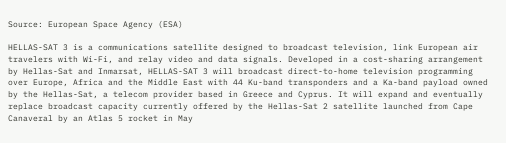Source: European Space Agency (ESA)

HELLAS-SAT 3 is a communications satellite designed to broadcast television, link European air travelers with Wi-Fi, and relay video and data signals. Developed in a cost-sharing arrangement by Hellas-Sat and Inmarsat, HELLAS-SAT 3 will broadcast direct-to-home television programming over Europe, Africa and the Middle East with 44 Ku-band transponders and a Ka-band payload owned by the Hellas-Sat, a telecom provider based in Greece and Cyprus. It will expand and eventually replace broadcast capacity currently offered by the Hellas-Sat 2 satellite launched from Cape Canaveral by an Atlas 5 rocket in May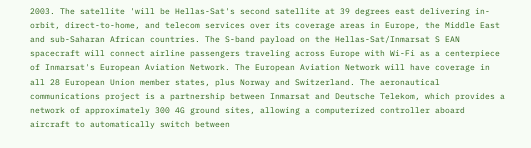2003. The satellite 'will be Hellas-Sat's second satellite at 39 degrees east delivering in-orbit, direct-to-home, and telecom services over its coverage areas in Europe, the Middle East and sub-Saharan African countries. The S-band payload on the Hellas-Sat/Inmarsat S EAN spacecraft will connect airline passengers traveling across Europe with Wi-Fi as a centerpiece of Inmarsat's European Aviation Network. The European Aviation Network will have coverage in all 28 European Union member states, plus Norway and Switzerland. The aeronautical communications project is a partnership between Inmarsat and Deutsche Telekom, which provides a network of approximately 300 4G ground sites, allowing a computerized controller aboard aircraft to automatically switch between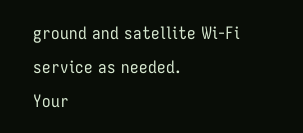ground and satellite Wi-Fi service as needed.
Your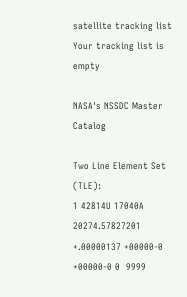satellite tracking list
Your tracking list is empty

NASA's NSSDC Master Catalog

Two Line Element Set (TLE):
1 42814U 17040A   20274.57827201 +.00000137 +00000-0 +00000-0 0  9999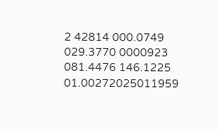2 42814 000.0749 029.3770 0000923 081.4476 146.1225 01.00272025011959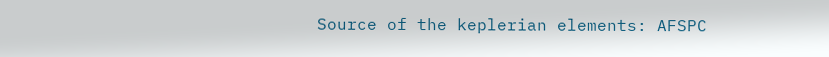Source of the keplerian elements: AFSPC